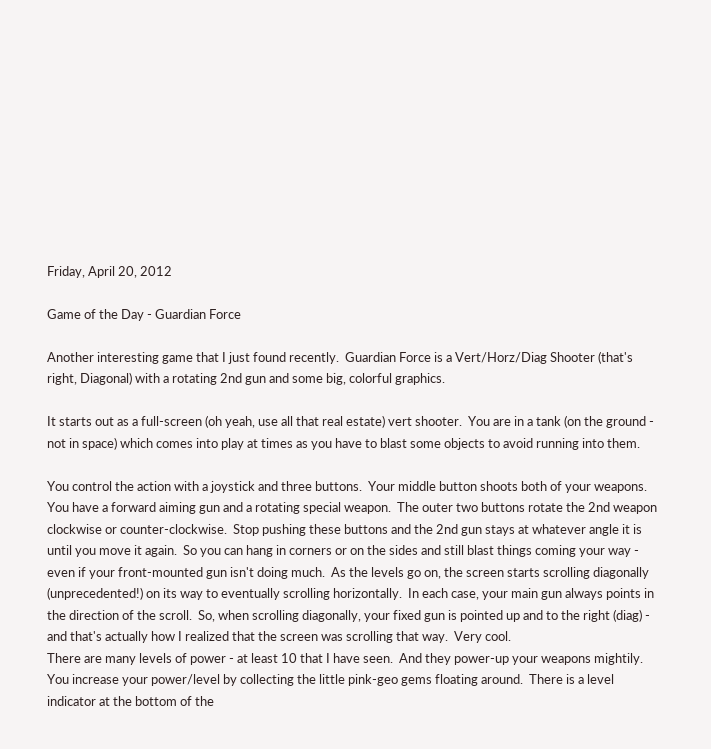Friday, April 20, 2012

Game of the Day - Guardian Force

Another interesting game that I just found recently.  Guardian Force is a Vert/Horz/Diag Shooter (that's right, Diagonal) with a rotating 2nd gun and some big, colorful graphics.

It starts out as a full-screen (oh yeah, use all that real estate) vert shooter.  You are in a tank (on the ground - not in space) which comes into play at times as you have to blast some objects to avoid running into them.

You control the action with a joystick and three buttons.  Your middle button shoots both of your weapons.  You have a forward aiming gun and a rotating special weapon.  The outer two buttons rotate the 2nd weapon clockwise or counter-clockwise.  Stop pushing these buttons and the 2nd gun stays at whatever angle it is until you move it again.  So you can hang in corners or on the sides and still blast things coming your way - even if your front-mounted gun isn't doing much.  As the levels go on, the screen starts scrolling diagonally (unprecedented!) on its way to eventually scrolling horizontally.  In each case, your main gun always points in the direction of the scroll.  So, when scrolling diagonally, your fixed gun is pointed up and to the right (diag) - and that's actually how I realized that the screen was scrolling that way.  Very cool.
There are many levels of power - at least 10 that I have seen.  And they power-up your weapons mightily.  You increase your power/level by collecting the little pink-geo gems floating around.  There is a level indicator at the bottom of the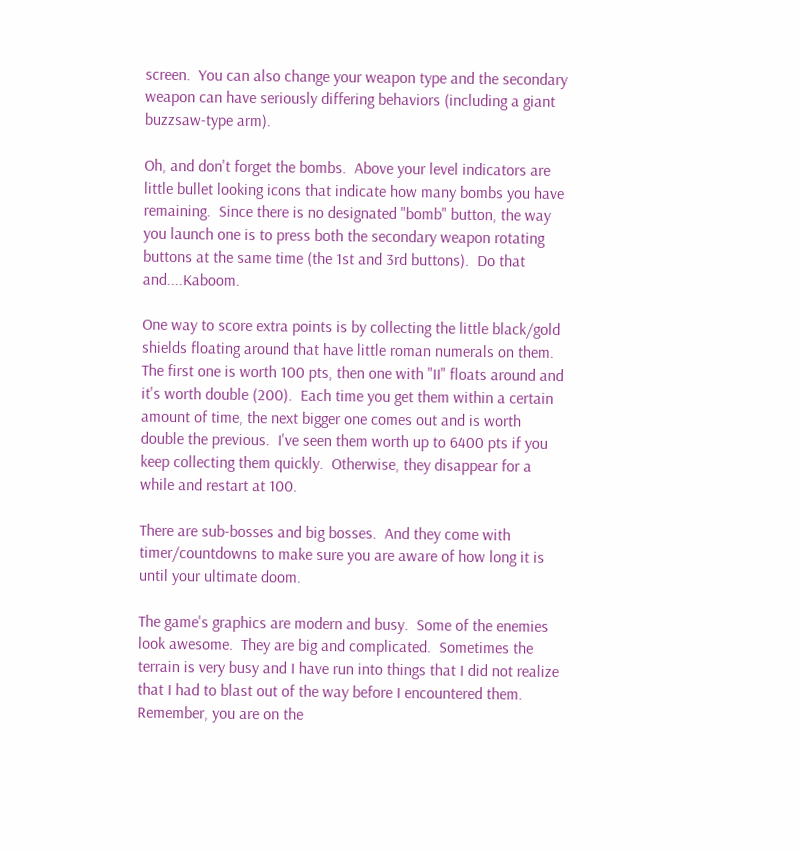screen.  You can also change your weapon type and the secondary weapon can have seriously differing behaviors (including a giant buzzsaw-type arm).

Oh, and don't forget the bombs.  Above your level indicators are little bullet looking icons that indicate how many bombs you have remaining.  Since there is no designated "bomb" button, the way you launch one is to press both the secondary weapon rotating buttons at the same time (the 1st and 3rd buttons).  Do that and....Kaboom.

One way to score extra points is by collecting the little black/gold shields floating around that have little roman numerals on them.  The first one is worth 100 pts, then one with "II" floats around and it's worth double (200).  Each time you get them within a certain amount of time, the next bigger one comes out and is worth double the previous.  I've seen them worth up to 6400 pts if you keep collecting them quickly.  Otherwise, they disappear for a while and restart at 100.

There are sub-bosses and big bosses.  And they come with timer/countdowns to make sure you are aware of how long it is until your ultimate doom.

The game's graphics are modern and busy.  Some of the enemies look awesome.  They are big and complicated.  Sometimes the terrain is very busy and I have run into things that I did not realize that I had to blast out of the way before I encountered them.  Remember, you are on the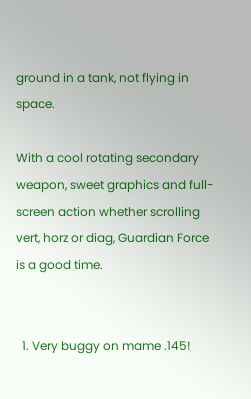ground in a tank, not flying in space.

With a cool rotating secondary weapon, sweet graphics and full-screen action whether scrolling vert, horz or diag, Guardian Force is a good time.


  1. Very buggy on mame .145!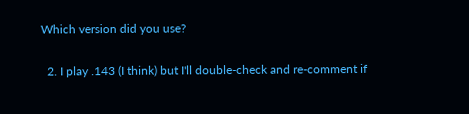Which version did you use?

  2. I play .143 (I think) but I'll double-check and re-comment if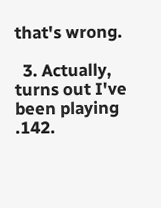that's wrong.

  3. Actually, turns out I've been playing .142.